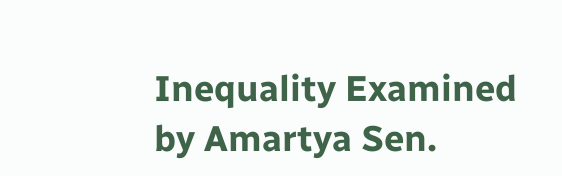Inequality Examined
by Amartya Sen.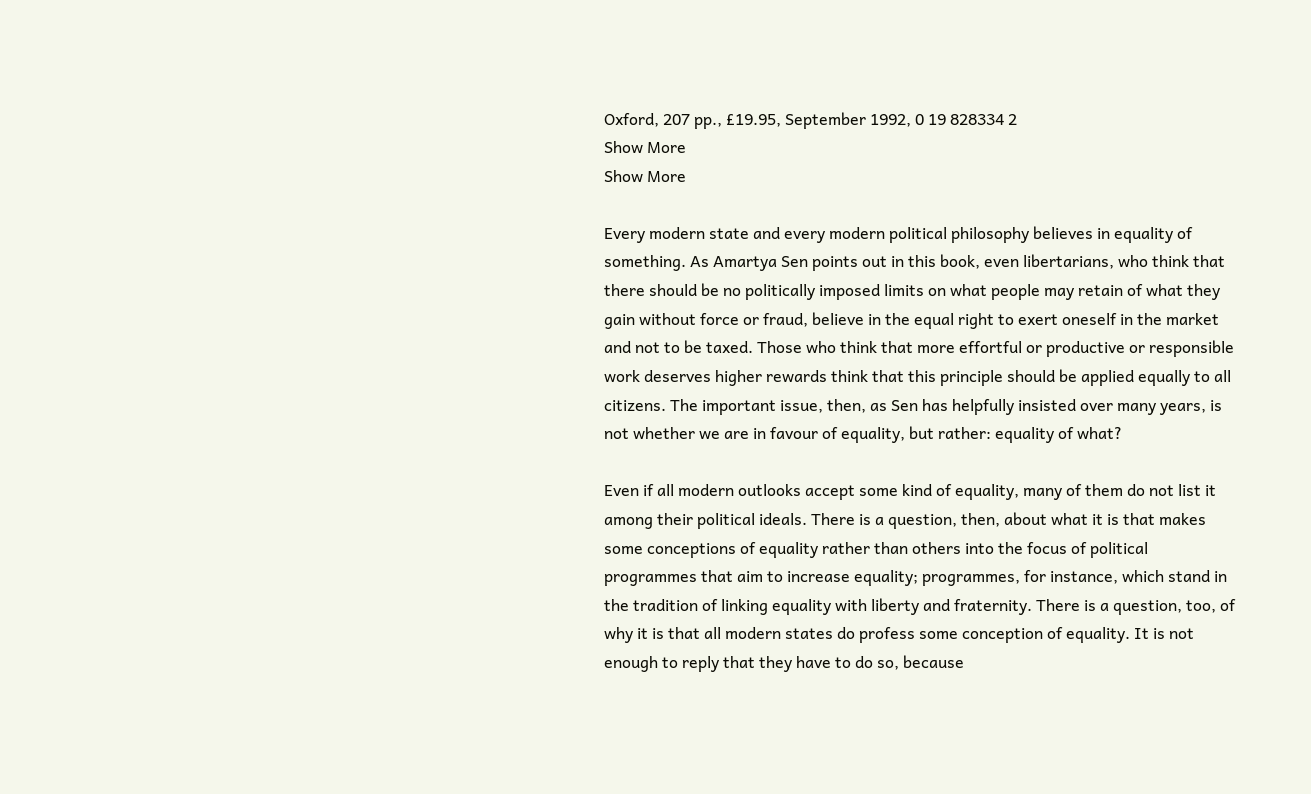Oxford, 207 pp., £19.95, September 1992, 0 19 828334 2
Show More
Show More

Every modern state and every modern political philosophy believes in equality of something. As Amartya Sen points out in this book, even libertarians, who think that there should be no politically imposed limits on what people may retain of what they gain without force or fraud, believe in the equal right to exert oneself in the market and not to be taxed. Those who think that more effortful or productive or responsible work deserves higher rewards think that this principle should be applied equally to all citizens. The important issue, then, as Sen has helpfully insisted over many years, is not whether we are in favour of equality, but rather: equality of what?

Even if all modern outlooks accept some kind of equality, many of them do not list it among their political ideals. There is a question, then, about what it is that makes some conceptions of equality rather than others into the focus of political programmes that aim to increase equality; programmes, for instance, which stand in the tradition of linking equality with liberty and fraternity. There is a question, too, of why it is that all modern states do profess some conception of equality. It is not enough to reply that they have to do so, because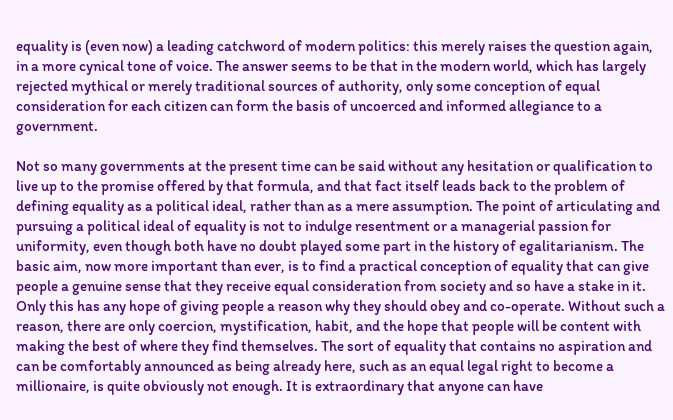equality is (even now) a leading catchword of modern politics: this merely raises the question again, in a more cynical tone of voice. The answer seems to be that in the modern world, which has largely rejected mythical or merely traditional sources of authority, only some conception of equal consideration for each citizen can form the basis of uncoerced and informed allegiance to a government.

Not so many governments at the present time can be said without any hesitation or qualification to live up to the promise offered by that formula, and that fact itself leads back to the problem of defining equality as a political ideal, rather than as a mere assumption. The point of articulating and pursuing a political ideal of equality is not to indulge resentment or a managerial passion for uniformity, even though both have no doubt played some part in the history of egalitarianism. The basic aim, now more important than ever, is to find a practical conception of equality that can give people a genuine sense that they receive equal consideration from society and so have a stake in it. Only this has any hope of giving people a reason why they should obey and co-operate. Without such a reason, there are only coercion, mystification, habit, and the hope that people will be content with making the best of where they find themselves. The sort of equality that contains no aspiration and can be comfortably announced as being already here, such as an equal legal right to become a millionaire, is quite obviously not enough. It is extraordinary that anyone can have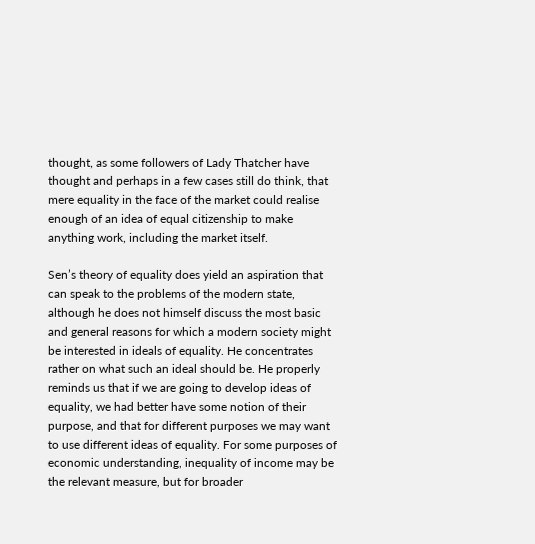thought, as some followers of Lady Thatcher have thought and perhaps in a few cases still do think, that mere equality in the face of the market could realise enough of an idea of equal citizenship to make anything work, including the market itself.

Sen’s theory of equality does yield an aspiration that can speak to the problems of the modern state, although he does not himself discuss the most basic and general reasons for which a modern society might be interested in ideals of equality. He concentrates rather on what such an ideal should be. He properly reminds us that if we are going to develop ideas of equality, we had better have some notion of their purpose, and that for different purposes we may want to use different ideas of equality. For some purposes of economic understanding, inequality of income may be the relevant measure, but for broader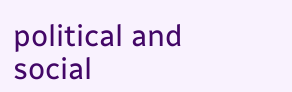political and social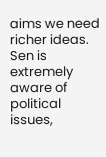aims we need richer ideas. Sen is extremely aware of political issues,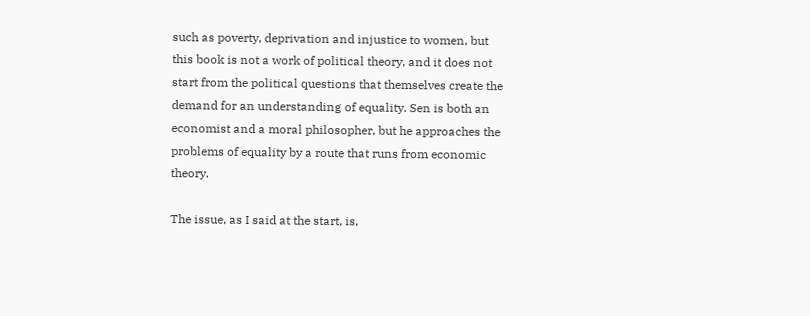such as poverty, deprivation and injustice to women, but this book is not a work of political theory, and it does not start from the political questions that themselves create the demand for an understanding of equality. Sen is both an economist and a moral philosopher, but he approaches the problems of equality by a route that runs from economic theory.

The issue, as I said at the start, is,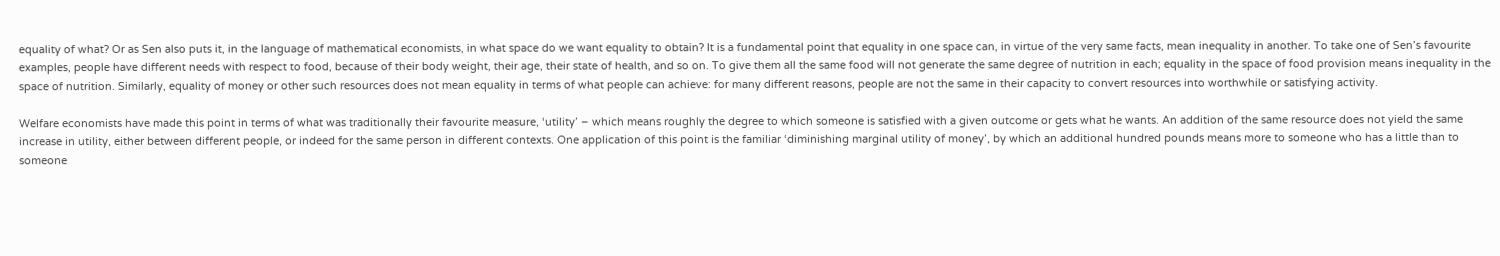equality of what? Or as Sen also puts it, in the language of mathematical economists, in what space do we want equality to obtain? It is a fundamental point that equality in one space can, in virtue of the very same facts, mean inequality in another. To take one of Sen’s favourite examples, people have different needs with respect to food, because of their body weight, their age, their state of health, and so on. To give them all the same food will not generate the same degree of nutrition in each; equality in the space of food provision means inequality in the space of nutrition. Similarly, equality of money or other such resources does not mean equality in terms of what people can achieve: for many different reasons, people are not the same in their capacity to convert resources into worthwhile or satisfying activity.

Welfare economists have made this point in terms of what was traditionally their favourite measure, ‘utility’ – which means roughly the degree to which someone is satisfied with a given outcome or gets what he wants. An addition of the same resource does not yield the same increase in utility, either between different people, or indeed for the same person in different contexts. One application of this point is the familiar ‘diminishing marginal utility of money’, by which an additional hundred pounds means more to someone who has a little than to someone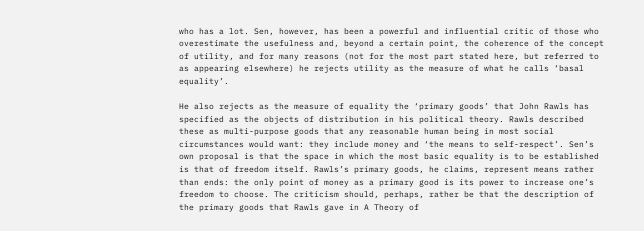who has a lot. Sen, however, has been a powerful and influential critic of those who overestimate the usefulness and, beyond a certain point, the coherence of the concept of utility, and for many reasons (not for the most part stated here, but referred to as appearing elsewhere) he rejects utility as the measure of what he calls ‘basal equality’.

He also rejects as the measure of equality the ‘primary goods’ that John Rawls has specified as the objects of distribution in his political theory. Rawls described these as multi-purpose goods that any reasonable human being in most social circumstances would want: they include money and ‘the means to self-respect’. Sen’s own proposal is that the space in which the most basic equality is to be established is that of freedom itself. Rawls’s primary goods, he claims, represent means rather than ends: the only point of money as a primary good is its power to increase one’s freedom to choose. The criticism should, perhaps, rather be that the description of the primary goods that Rawls gave in A Theory of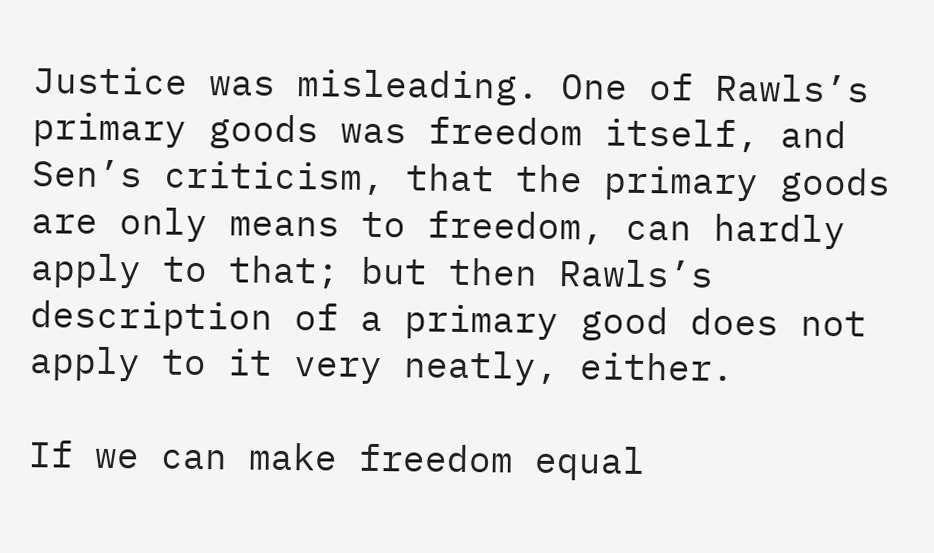Justice was misleading. One of Rawls’s primary goods was freedom itself, and Sen’s criticism, that the primary goods are only means to freedom, can hardly apply to that; but then Rawls’s description of a primary good does not apply to it very neatly, either.

If we can make freedom equal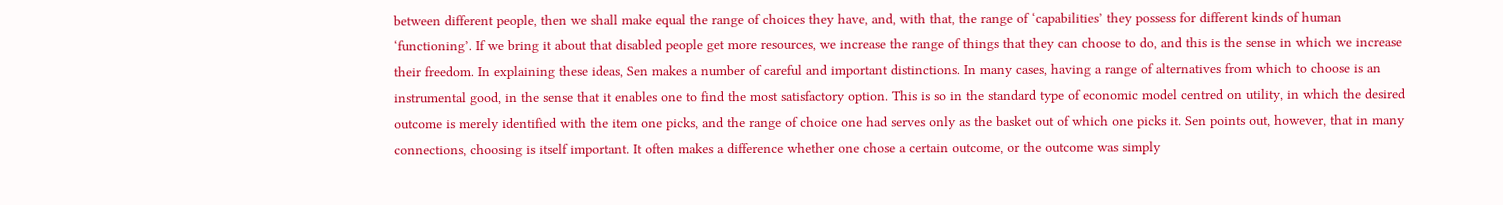between different people, then we shall make equal the range of choices they have, and, with that, the range of ‘capabilities’ they possess for different kinds of human ‘functioning’. If we bring it about that disabled people get more resources, we increase the range of things that they can choose to do, and this is the sense in which we increase their freedom. In explaining these ideas, Sen makes a number of careful and important distinctions. In many cases, having a range of alternatives from which to choose is an instrumental good, in the sense that it enables one to find the most satisfactory option. This is so in the standard type of economic model centred on utility, in which the desired outcome is merely identified with the item one picks, and the range of choice one had serves only as the basket out of which one picks it. Sen points out, however, that in many connections, choosing is itself important. It often makes a difference whether one chose a certain outcome, or the outcome was simply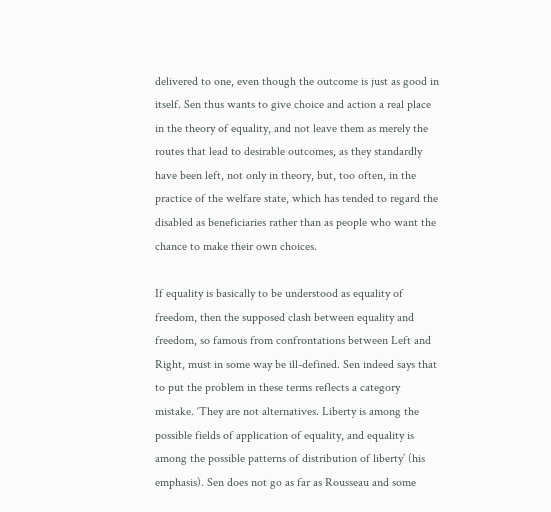delivered to one, even though the outcome is just as good in itself. Sen thus wants to give choice and action a real place in the theory of equality, and not leave them as merely the routes that lead to desirable outcomes, as they standardly have been left, not only in theory, but, too often, in the practice of the welfare state, which has tended to regard the disabled as beneficiaries rather than as people who want the chance to make their own choices.

If equality is basically to be understood as equality of freedom, then the supposed clash between equality and freedom, so famous from confrontations between Left and Right, must in some way be ill-defined. Sen indeed says that to put the problem in these terms reflects a category mistake. ‘They are not alternatives. Liberty is among the possible fields of application of equality, and equality is among the possible patterns of distribution of liberty’ (his emphasis). Sen does not go as far as Rousseau and some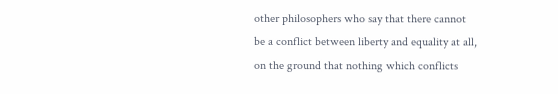other philosophers who say that there cannot be a conflict between liberty and equality at all, on the ground that nothing which conflicts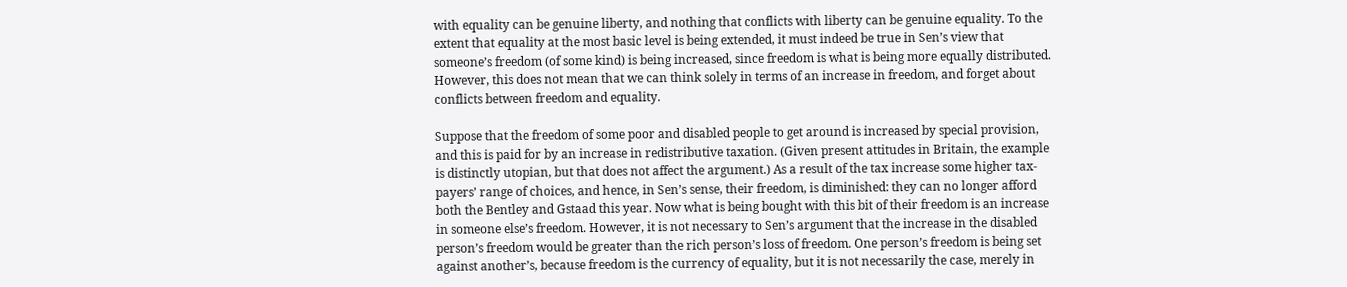with equality can be genuine liberty, and nothing that conflicts with liberty can be genuine equality. To the extent that equality at the most basic level is being extended, it must indeed be true in Sen’s view that someone’s freedom (of some kind) is being increased, since freedom is what is being more equally distributed. However, this does not mean that we can think solely in terms of an increase in freedom, and forget about conflicts between freedom and equality.

Suppose that the freedom of some poor and disabled people to get around is increased by special provision, and this is paid for by an increase in redistributive taxation. (Given present attitudes in Britain, the example is distinctly utopian, but that does not affect the argument.) As a result of the tax increase some higher tax-payers’ range of choices, and hence, in Sen’s sense, their freedom, is diminished: they can no longer afford both the Bentley and Gstaad this year. Now what is being bought with this bit of their freedom is an increase in someone else’s freedom. However, it is not necessary to Sen’s argument that the increase in the disabled person’s freedom would be greater than the rich person’s loss of freedom. One person’s freedom is being set against another’s, because freedom is the currency of equality, but it is not necessarily the case, merely in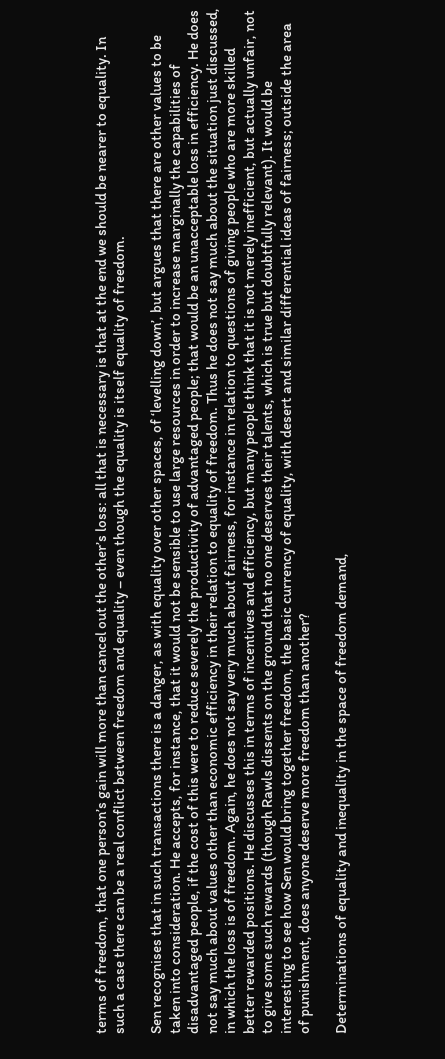terms of freedom, that one person’s gain will more than cancel out the other’s loss: all that is necessary is that at the end we should be nearer to equality. In such a case there can be a real conflict between freedom and equality – even though the equality is itself equality of freedom.

Sen recognises that in such transactions there is a danger, as with equality over other spaces, of ‘levelling down’, but argues that there are other values to be taken into consideration. He accepts, for instance, that it would not be sensible to use large resources in order to increase marginally the capabilities of disadvantaged people, if the cost of this were to reduce severely the productivity of advantaged people; that would be an unacceptable loss in efficiency. He does not say much about values other than economic efficiency in their relation to equality of freedom. Thus he does not say much about the situation just discussed, in which the loss is of freedom. Again, he does not say very much about fairness, for instance in relation to questions of giving people who are more skilled better rewarded positions. He discusses this in terms of incentives and efficiency, but many people think that it is not merely inefficient, but actually unfair, not to give some such rewards (though Rawls dissents on the ground that no one deserves their talents, which is true but doubtfully relevant). It would be interesting to see how Sen would bring together freedom, the basic currency of equality, with desert and similar differential ideas of fairness; outside the area of punishment, does anyone deserve more freedom than another?

Determinations of equality and inequality in the space of freedom demand,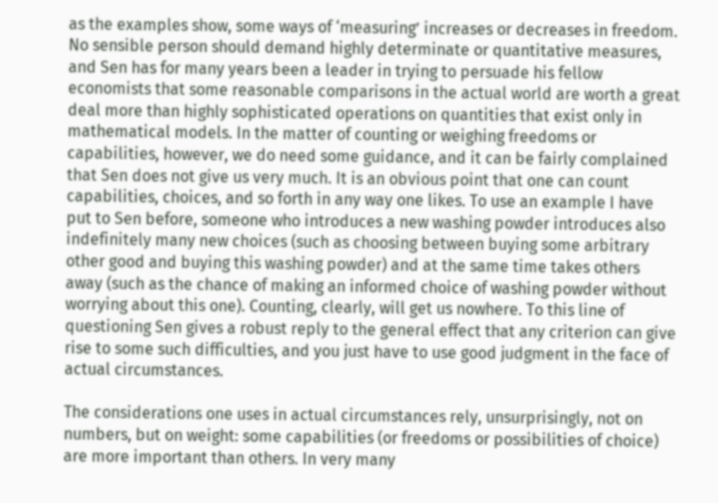as the examples show, some ways of ‘measuring’ increases or decreases in freedom. No sensible person should demand highly determinate or quantitative measures, and Sen has for many years been a leader in trying to persuade his fellow economists that some reasonable comparisons in the actual world are worth a great deal more than highly sophisticated operations on quantities that exist only in mathematical models. In the matter of counting or weighing freedoms or capabilities, however, we do need some guidance, and it can be fairly complained that Sen does not give us very much. It is an obvious point that one can count capabilities, choices, and so forth in any way one likes. To use an example I have put to Sen before, someone who introduces a new washing powder introduces also indefinitely many new choices (such as choosing between buying some arbitrary other good and buying this washing powder) and at the same time takes others away (such as the chance of making an informed choice of washing powder without worrying about this one). Counting, clearly, will get us nowhere. To this line of questioning Sen gives a robust reply to the general effect that any criterion can give rise to some such difficulties, and you just have to use good judgment in the face of actual circumstances.

The considerations one uses in actual circumstances rely, unsurprisingly, not on numbers, but on weight: some capabilities (or freedoms or possibilities of choice) are more important than others. In very many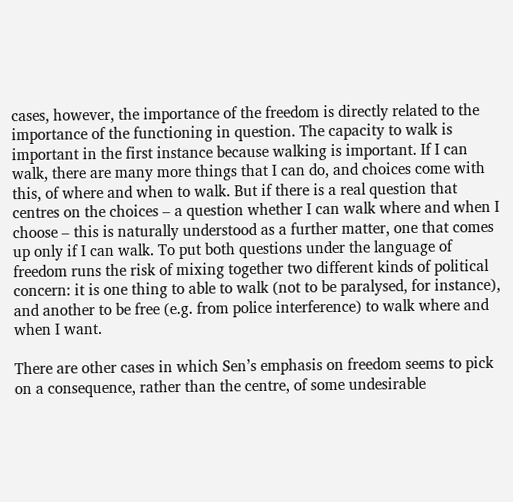cases, however, the importance of the freedom is directly related to the importance of the functioning in question. The capacity to walk is important in the first instance because walking is important. If I can walk, there are many more things that I can do, and choices come with this, of where and when to walk. But if there is a real question that centres on the choices – a question whether I can walk where and when I choose – this is naturally understood as a further matter, one that comes up only if I can walk. To put both questions under the language of freedom runs the risk of mixing together two different kinds of political concern: it is one thing to able to walk (not to be paralysed, for instance), and another to be free (e.g. from police interference) to walk where and when I want.

There are other cases in which Sen’s emphasis on freedom seems to pick on a consequence, rather than the centre, of some undesirable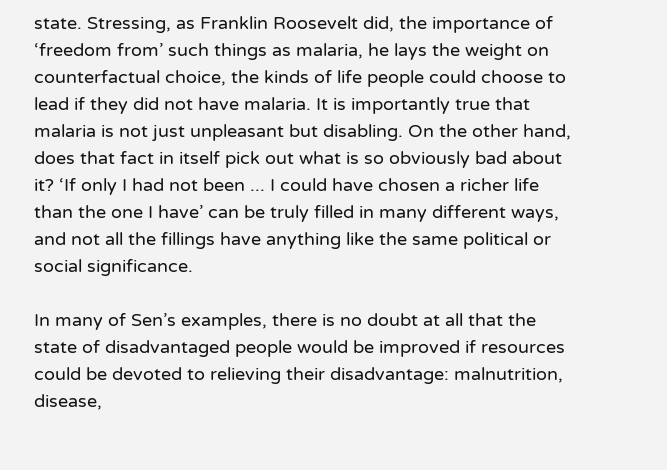state. Stressing, as Franklin Roosevelt did, the importance of ‘freedom from’ such things as malaria, he lays the weight on counterfactual choice, the kinds of life people could choose to lead if they did not have malaria. It is importantly true that malaria is not just unpleasant but disabling. On the other hand, does that fact in itself pick out what is so obviously bad about it? ‘If only I had not been ... I could have chosen a richer life than the one I have’ can be truly filled in many different ways, and not all the fillings have anything like the same political or social significance.

In many of Sen’s examples, there is no doubt at all that the state of disadvantaged people would be improved if resources could be devoted to relieving their disadvantage: malnutrition, disease,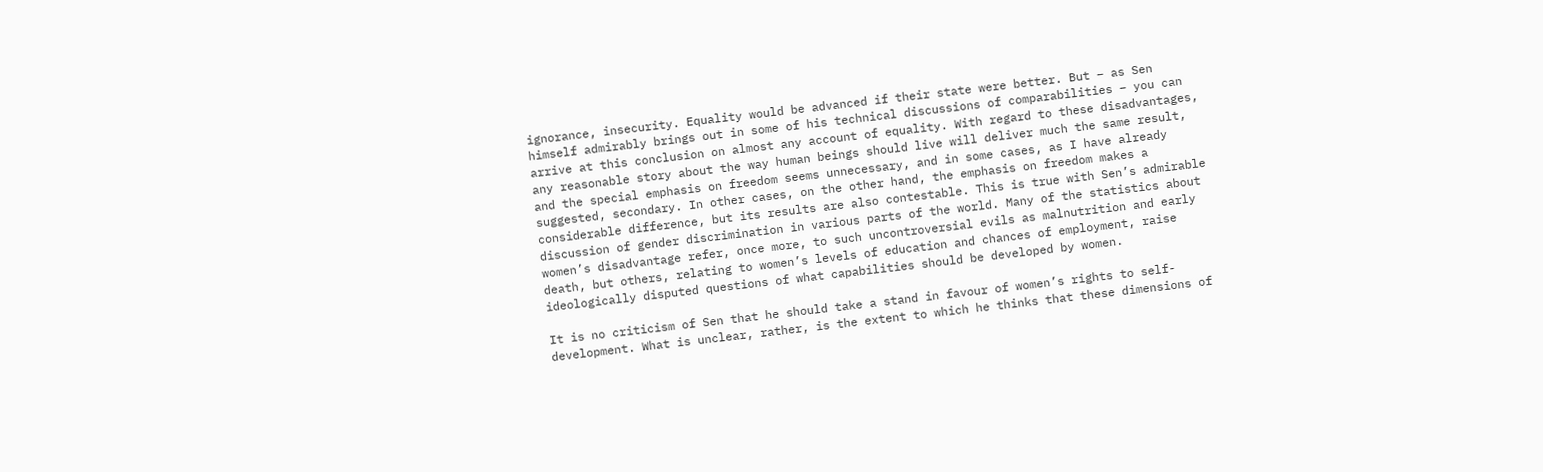ignorance, insecurity. Equality would be advanced if their state were better. But – as Sen himself admirably brings out in some of his technical discussions of comparabilities – you can arrive at this conclusion on almost any account of equality. With regard to these disadvantages, any reasonable story about the way human beings should live will deliver much the same result, and the special emphasis on freedom seems unnecessary, and in some cases, as I have already suggested, secondary. In other cases, on the other hand, the emphasis on freedom makes a considerable difference, but its results are also contestable. This is true with Sen’s admirable discussion of gender discrimination in various parts of the world. Many of the statistics about women’s disadvantage refer, once more, to such uncontroversial evils as malnutrition and early death, but others, relating to women’s levels of education and chances of employment, raise ideologically disputed questions of what capabilities should be developed by women.

It is no criticism of Sen that he should take a stand in favour of women’s rights to self-development. What is unclear, rather, is the extent to which he thinks that these dimensions of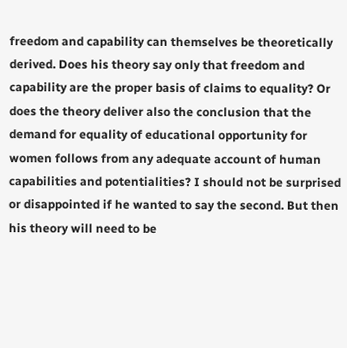freedom and capability can themselves be theoretically derived. Does his theory say only that freedom and capability are the proper basis of claims to equality? Or does the theory deliver also the conclusion that the demand for equality of educational opportunity for women follows from any adequate account of human capabilities and potentialities? I should not be surprised or disappointed if he wanted to say the second. But then his theory will need to be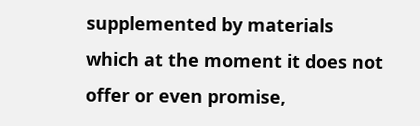supplemented by materials which at the moment it does not offer or even promise,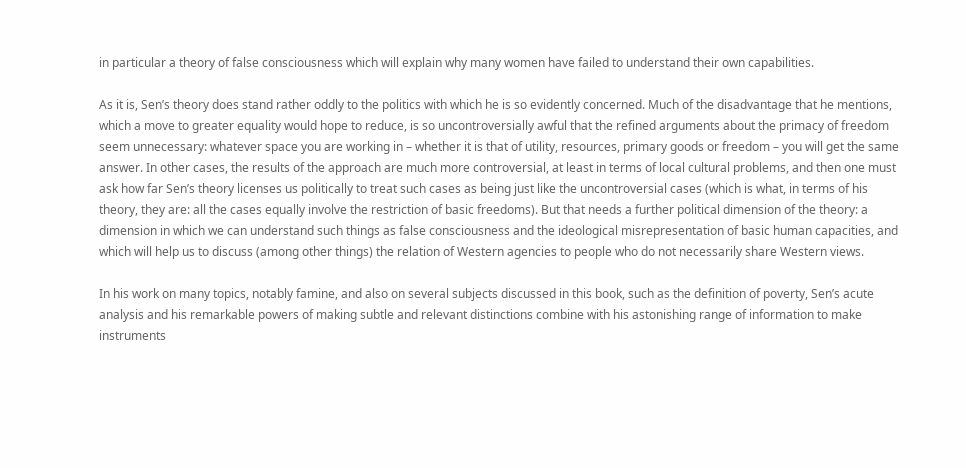in particular a theory of false consciousness which will explain why many women have failed to understand their own capabilities.

As it is, Sen’s theory does stand rather oddly to the politics with which he is so evidently concerned. Much of the disadvantage that he mentions, which a move to greater equality would hope to reduce, is so uncontroversially awful that the refined arguments about the primacy of freedom seem unnecessary: whatever space you are working in – whether it is that of utility, resources, primary goods or freedom – you will get the same answer. In other cases, the results of the approach are much more controversial, at least in terms of local cultural problems, and then one must ask how far Sen’s theory licenses us politically to treat such cases as being just like the uncontroversial cases (which is what, in terms of his theory, they are: all the cases equally involve the restriction of basic freedoms). But that needs a further political dimension of the theory: a dimension in which we can understand such things as false consciousness and the ideological misrepresentation of basic human capacities, and which will help us to discuss (among other things) the relation of Western agencies to people who do not necessarily share Western views.

In his work on many topics, notably famine, and also on several subjects discussed in this book, such as the definition of poverty, Sen’s acute analysis and his remarkable powers of making subtle and relevant distinctions combine with his astonishing range of information to make instruments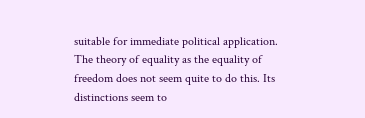suitable for immediate political application. The theory of equality as the equality of freedom does not seem quite to do this. Its distinctions seem to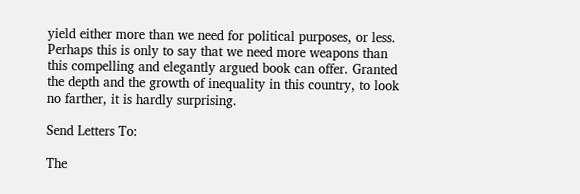yield either more than we need for political purposes, or less. Perhaps this is only to say that we need more weapons than this compelling and elegantly argued book can offer. Granted the depth and the growth of inequality in this country, to look no farther, it is hardly surprising.

Send Letters To:

The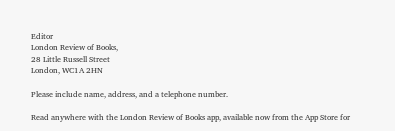Editor
London Review of Books,
28 Little Russell Street
London, WC1A 2HN

Please include name, address, and a telephone number.

Read anywhere with the London Review of Books app, available now from the App Store for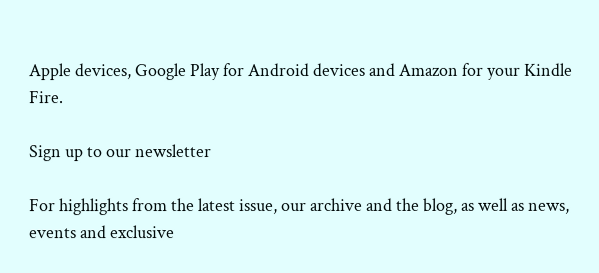Apple devices, Google Play for Android devices and Amazon for your Kindle Fire.

Sign up to our newsletter

For highlights from the latest issue, our archive and the blog, as well as news, events and exclusive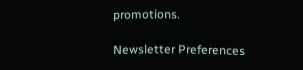promotions.

Newsletter Preferences